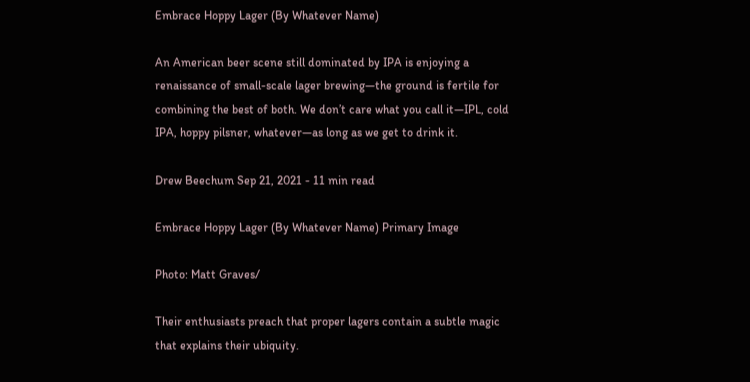Embrace Hoppy Lager (By Whatever Name)

An American beer scene still dominated by IPA is enjoying a renaissance of small-scale lager brewing—the ground is fertile for combining the best of both. We don’t care what you call it—IPL, cold IPA, hoppy pilsner, whatever—as long as we get to drink it.

Drew Beechum Sep 21, 2021 - 11 min read

Embrace Hoppy Lager (By Whatever Name) Primary Image

Photo: Matt Graves/

Their enthusiasts preach that proper lagers contain a subtle magic that explains their ubiquity.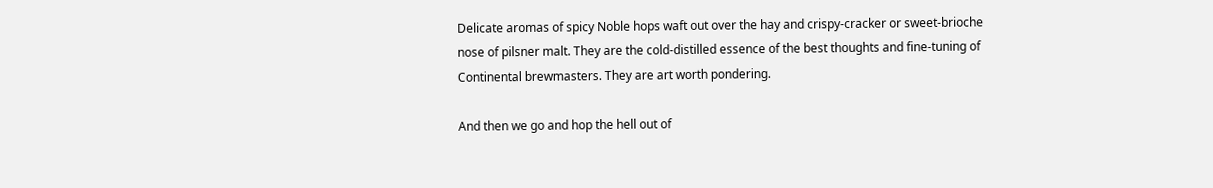Delicate aromas of spicy Noble hops waft out over the hay and crispy-cracker or sweet-brioche nose of pilsner malt. They are the cold-distilled essence of the best thoughts and fine-tuning of Continental brewmasters. They are art worth pondering.

And then we go and hop the hell out of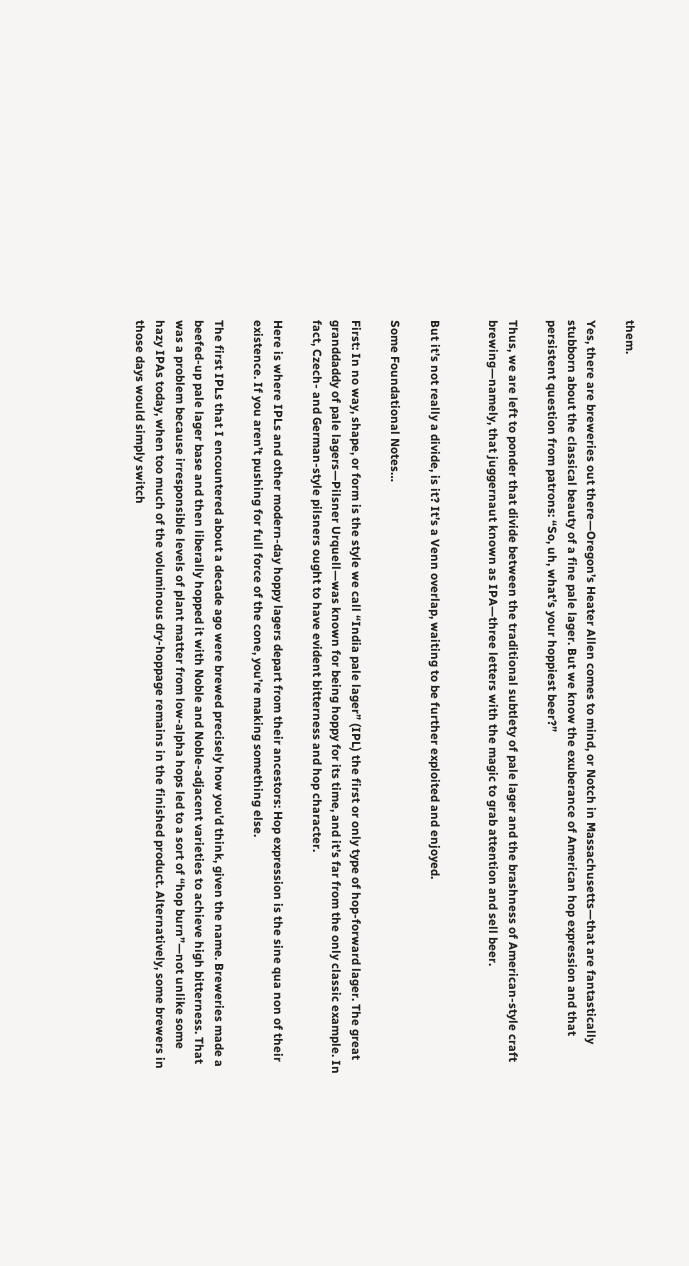them.

Yes, there are breweries out there—Oregon’s Heater Allen comes to mind, or Notch in Massachusetts—that are fantastically stubborn about the classical beauty of a fine pale lager. But we know the exuberance of American hop expression and that persistent question from patrons: “So, uh, what’s your hoppiest beer?”

Thus, we are left to ponder that divide between the traditional subtlety of pale lager and the brashness of American-style craft brewing—namely, that juggernaut known as IPA—three letters with the magic to grab attention and sell beer.


But it’s not really a divide, is it? It’s a Venn overlap, waiting to be further exploited and enjoyed.

Some Foundational Notes…

First: In no way, shape, or form is the style we call “India pale lager” (IPL) the first or only type of hop-forward lager. The great granddaddy of pale lagers—Pilsner Urquell—was known for being hoppy for its time, and it’s far from the only classic example. In fact, Czech- and German-style pilsners ought to have evident bitterness and hop character.

Here is where IPLs and other modern-day hoppy lagers depart from their ancestors: Hop expression is the sine qua non of their existence. If you aren’t pushing for full force of the cone, you’re making something else.

The first IPLs that I encountered about a decade ago were brewed precisely how you’d think, given the name. Breweries made a beefed-up pale lager base and then liberally hopped it with Noble and Noble-adjacent varieties to achieve high bitterness. That was a problem because irresponsible levels of plant matter from low-alpha hops led to a sort of “hop burn”—not unlike some hazy IPAs today, when too much of the voluminous dry-hoppage remains in the finished product. Alternatively, some brewers in those days would simply switch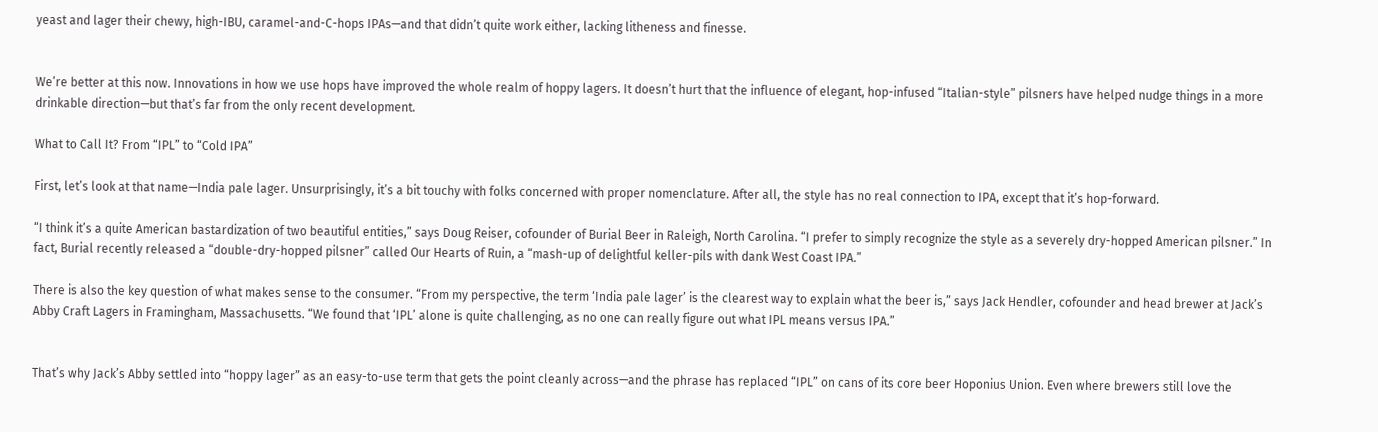yeast and lager their chewy, high-IBU, caramel-and-C-hops IPAs—and that didn’t quite work either, lacking litheness and finesse.


We’re better at this now. Innovations in how we use hops have improved the whole realm of hoppy lagers. It doesn’t hurt that the influence of elegant, hop-infused “Italian-style” pilsners have helped nudge things in a more drinkable direction—but that’s far from the only recent development.

What to Call It? From “IPL” to “Cold IPA”

First, let’s look at that name—India pale lager. Unsurprisingly, it’s a bit touchy with folks concerned with proper nomenclature. After all, the style has no real connection to IPA, except that it’s hop-forward.

“I think it’s a quite American bastardization of two beautiful entities,” says Doug Reiser, cofounder of Burial Beer in Raleigh, North Carolina. “I prefer to simply recognize the style as a severely dry-hopped American pilsner.” In fact, Burial recently released a “double-dry-hopped pilsner” called Our Hearts of Ruin, a “mash-up of delightful keller-pils with dank West Coast IPA.”

There is also the key question of what makes sense to the consumer. “From my perspective, the term ‘India pale lager’ is the clearest way to explain what the beer is,” says Jack Hendler, cofounder and head brewer at Jack’s Abby Craft Lagers in Framingham, Massachusetts. “We found that ‘IPL’ alone is quite challenging, as no one can really figure out what IPL means versus IPA.”


That’s why Jack’s Abby settled into “hoppy lager” as an easy-to-use term that gets the point cleanly across—and the phrase has replaced “IPL” on cans of its core beer Hoponius Union. Even where brewers still love the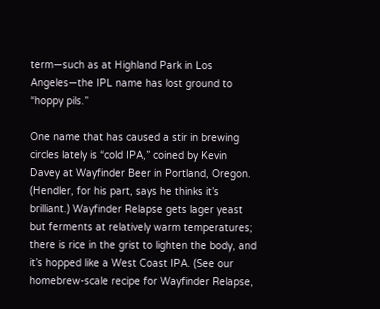term—such as at Highland Park in Los Angeles—the IPL name has lost ground to “hoppy pils.”

One name that has caused a stir in brewing circles lately is “cold IPA,” coined by Kevin Davey at Wayfinder Beer in Portland, Oregon. (Hendler, for his part, says he thinks it’s brilliant.) Wayfinder Relapse gets lager yeast but ferments at relatively warm temperatures; there is rice in the grist to lighten the body, and it’s hopped like a West Coast IPA. (See our homebrew-scale recipe for Wayfinder Relapse,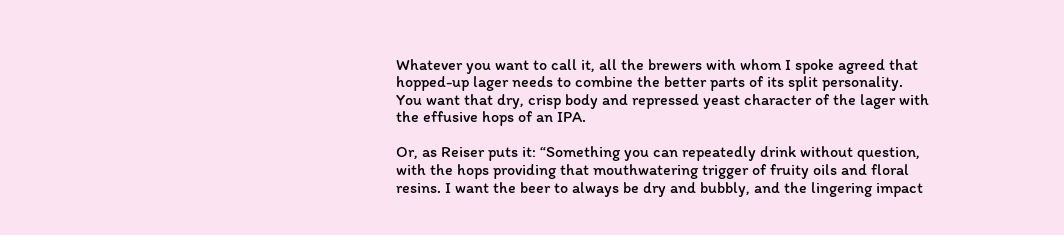Whatever you want to call it, all the brewers with whom I spoke agreed that hopped-up lager needs to combine the better parts of its split personality. You want that dry, crisp body and repressed yeast character of the lager with the effusive hops of an IPA.

Or, as Reiser puts it: “Something you can repeatedly drink without question, with the hops providing that mouthwatering trigger of fruity oils and floral resins. I want the beer to always be dry and bubbly, and the lingering impact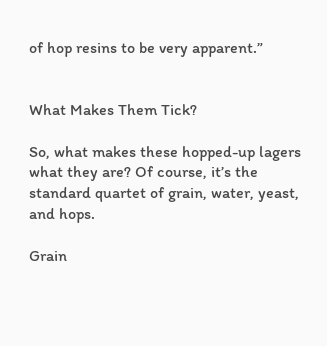of hop resins to be very apparent.”


What Makes Them Tick?

So, what makes these hopped-up lagers what they are? Of course, it’s the standard quartet of grain, water, yeast, and hops.

Grain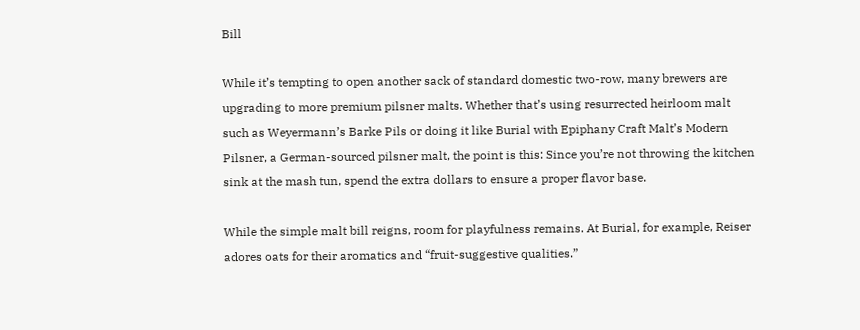Bill

While it’s tempting to open another sack of standard domestic two-row, many brewers are upgrading to more premium pilsner malts. Whether that’s using resurrected heirloom malt such as Weyermann’s Barke Pils or doing it like Burial with Epiphany Craft Malt’s Modern Pilsner, a German-sourced pilsner malt, the point is this: Since you’re not throwing the kitchen sink at the mash tun, spend the extra dollars to ensure a proper flavor base.

While the simple malt bill reigns, room for playfulness remains. At Burial, for example, Reiser adores oats for their aromatics and “fruit-suggestive qualities.”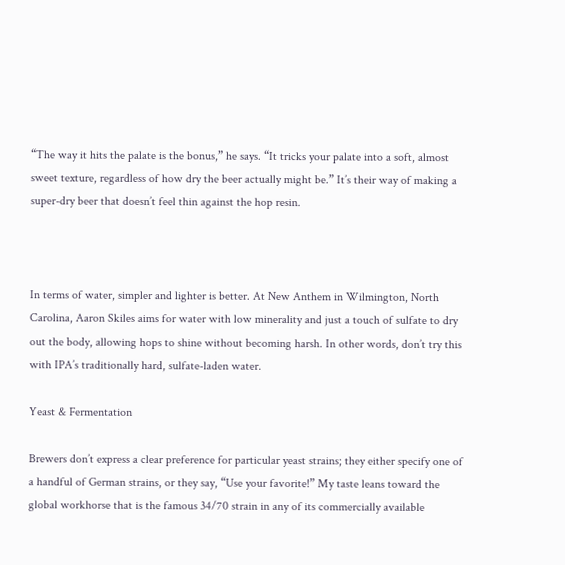“The way it hits the palate is the bonus,” he says. “It tricks your palate into a soft, almost sweet texture, regardless of how dry the beer actually might be.” It’s their way of making a super-dry beer that doesn’t feel thin against the hop resin.



In terms of water, simpler and lighter is better. At New Anthem in Wilmington, North Carolina, Aaron Skiles aims for water with low minerality and just a touch of sulfate to dry out the body, allowing hops to shine without becoming harsh. In other words, don’t try this with IPA’s traditionally hard, sulfate-laden water.

Yeast & Fermentation

Brewers don’t express a clear preference for particular yeast strains; they either specify one of a handful of German strains, or they say, “Use your favorite!” My taste leans toward the global workhorse that is the famous 34/70 strain in any of its commercially available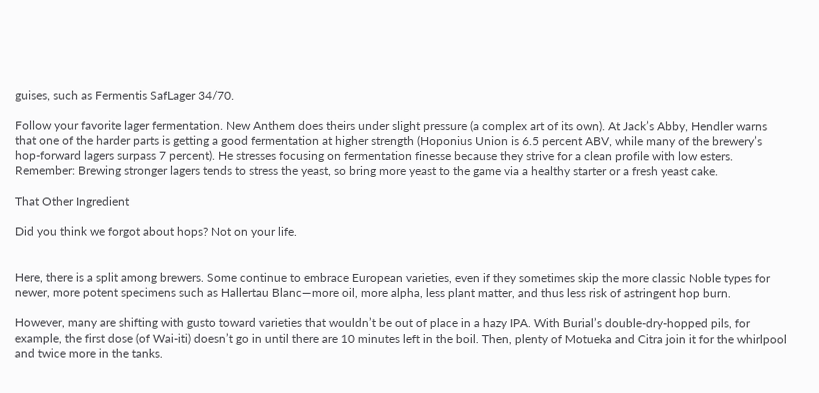guises, such as Fermentis SafLager 34/70.

Follow your favorite lager fermentation. New Anthem does theirs under slight pressure (a complex art of its own). At Jack’s Abby, Hendler warns that one of the harder parts is getting a good fermentation at higher strength (Hoponius Union is 6.5 percent ABV, while many of the brewery’s hop-forward lagers surpass 7 percent). He stresses focusing on fermentation finesse because they strive for a clean profile with low esters. Remember: Brewing stronger lagers tends to stress the yeast, so bring more yeast to the game via a healthy starter or a fresh yeast cake.

That Other Ingredient

Did you think we forgot about hops? Not on your life.


Here, there is a split among brewers. Some continue to embrace European varieties, even if they sometimes skip the more classic Noble types for newer, more potent specimens such as Hallertau Blanc—more oil, more alpha, less plant matter, and thus less risk of astringent hop burn.

However, many are shifting with gusto toward varieties that wouldn’t be out of place in a hazy IPA. With Burial’s double-dry-hopped pils, for example, the first dose (of Wai-iti) doesn’t go in until there are 10 minutes left in the boil. Then, plenty of Motueka and Citra join it for the whirlpool and twice more in the tanks.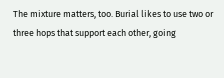The mixture matters, too. Burial likes to use two or three hops that support each other, going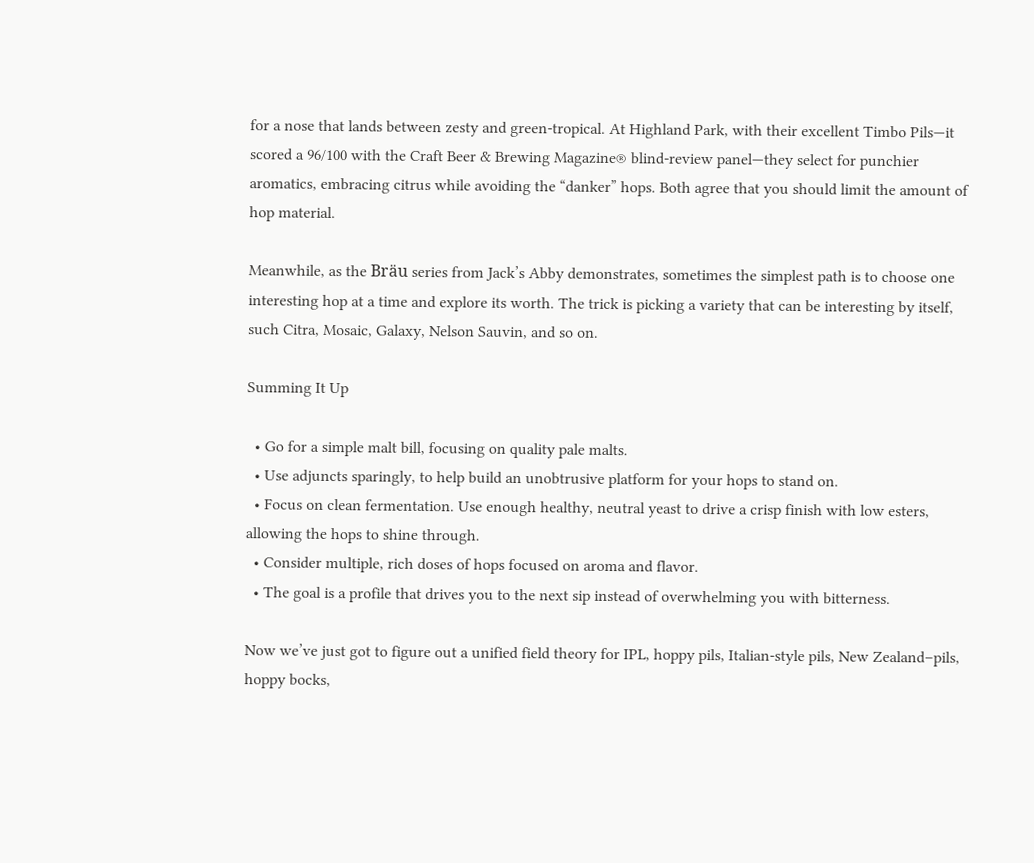for a nose that lands between zesty and green-tropical. At Highland Park, with their excellent Timbo Pils—it scored a 96/100 with the Craft Beer & Brewing Magazine® blind-review panel—they select for punchier aromatics, embracing citrus while avoiding the “danker” hops. Both agree that you should limit the amount of hop material.

Meanwhile, as the Bräu series from Jack’s Abby demonstrates, sometimes the simplest path is to choose one interesting hop at a time and explore its worth. The trick is picking a variety that can be interesting by itself, such Citra, Mosaic, Galaxy, Nelson Sauvin, and so on.

Summing It Up

  • Go for a simple malt bill, focusing on quality pale malts.
  • Use adjuncts sparingly, to help build an unobtrusive platform for your hops to stand on.
  • Focus on clean fermentation. Use enough healthy, neutral yeast to drive a crisp finish with low esters, allowing the hops to shine through.
  • Consider multiple, rich doses of hops focused on aroma and flavor.
  • The goal is a profile that drives you to the next sip instead of overwhelming you with bitterness.

Now we’ve just got to figure out a unified field theory for IPL, hoppy pils, Italian-style pils, New Zealand–pils, hoppy bocks,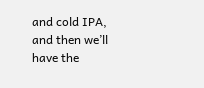and cold IPA, and then we’ll have the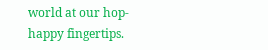world at our hop-happy fingertips.